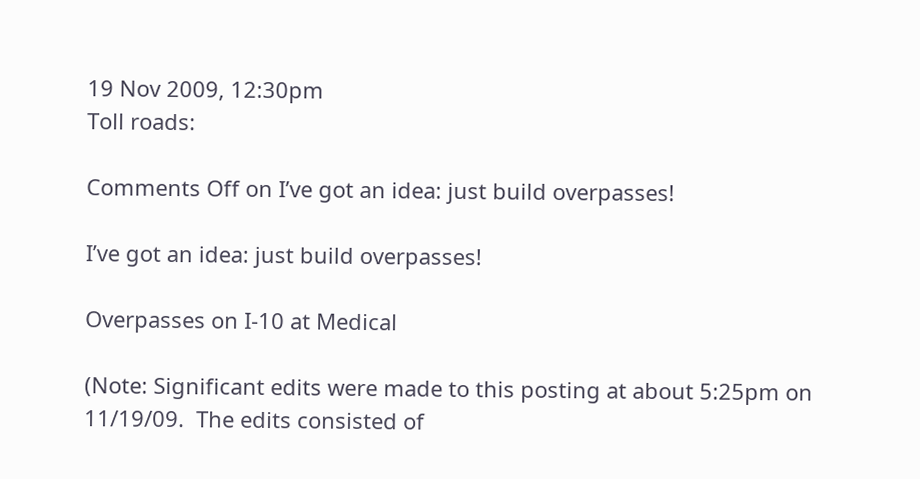19 Nov 2009, 12:30pm
Toll roads:

Comments Off on I’ve got an idea: just build overpasses!

I’ve got an idea: just build overpasses!

Overpasses on I-10 at Medical

(Note: Significant edits were made to this posting at about 5:25pm on 11/19/09.  The edits consisted of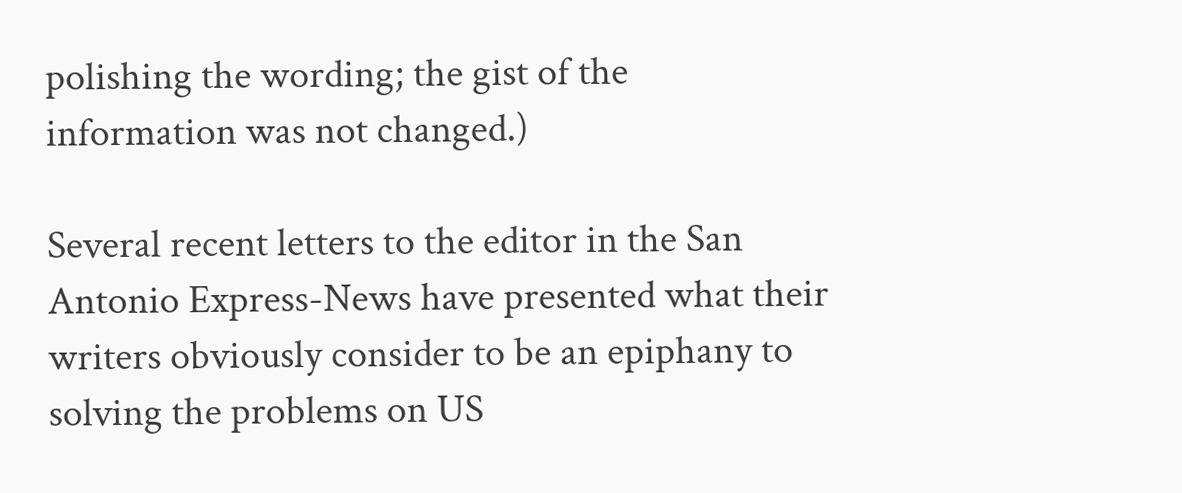polishing the wording; the gist of the information was not changed.)

Several recent letters to the editor in the San Antonio Express-News have presented what their writers obviously consider to be an epiphany to solving the problems on US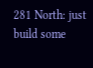281 North: just build some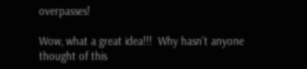overpasses!

Wow, what a great idea!!!  Why hasn’t anyone thought of this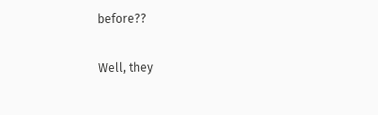before??

Well, they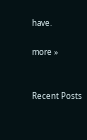have.

more »


Recent Posts